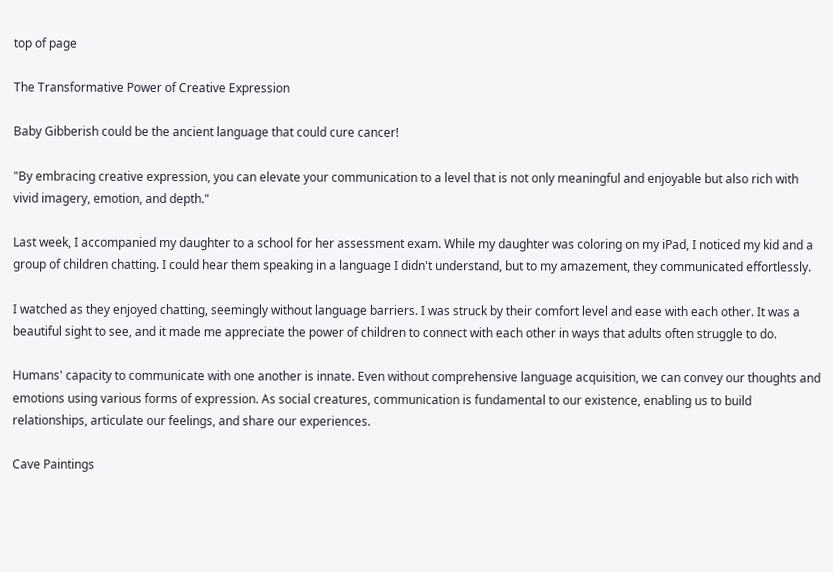top of page

The Transformative Power of Creative Expression

Baby Gibberish could be the ancient language that could cure cancer!

"By embracing creative expression, you can elevate your communication to a level that is not only meaningful and enjoyable but also rich with vivid imagery, emotion, and depth."

Last week, I accompanied my daughter to a school for her assessment exam. While my daughter was coloring on my iPad, I noticed my kid and a group of children chatting. I could hear them speaking in a language I didn't understand, but to my amazement, they communicated effortlessly.

I watched as they enjoyed chatting, seemingly without language barriers. I was struck by their comfort level and ease with each other. It was a beautiful sight to see, and it made me appreciate the power of children to connect with each other in ways that adults often struggle to do.

Humans' capacity to communicate with one another is innate. Even without comprehensive language acquisition, we can convey our thoughts and emotions using various forms of expression. As social creatures, communication is fundamental to our existence, enabling us to build relationships, articulate our feelings, and share our experiences.

Cave Paintings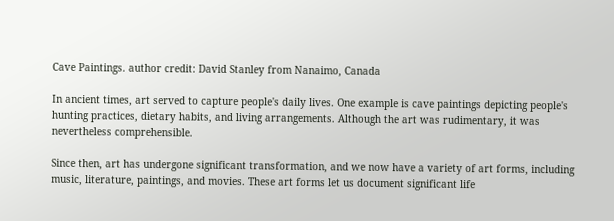Cave Paintings. author credit: David Stanley from Nanaimo, Canada

In ancient times, art served to capture people's daily lives. One example is cave paintings depicting people's hunting practices, dietary habits, and living arrangements. Although the art was rudimentary, it was nevertheless comprehensible.

Since then, art has undergone significant transformation, and we now have a variety of art forms, including music, literature, paintings, and movies. These art forms let us document significant life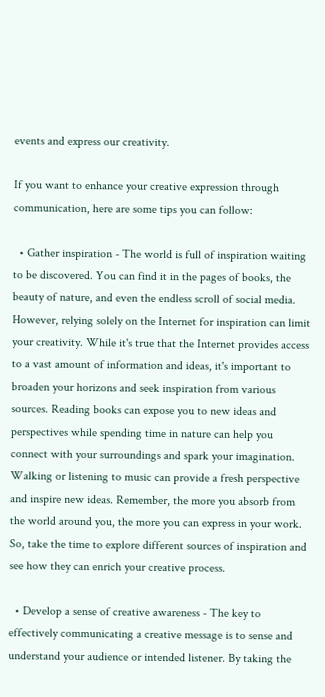events and express our creativity.

If you want to enhance your creative expression through communication, here are some tips you can follow:

  • Gather inspiration - The world is full of inspiration waiting to be discovered. You can find it in the pages of books, the beauty of nature, and even the endless scroll of social media. However, relying solely on the Internet for inspiration can limit your creativity. While it's true that the Internet provides access to a vast amount of information and ideas, it's important to broaden your horizons and seek inspiration from various sources. Reading books can expose you to new ideas and perspectives while spending time in nature can help you connect with your surroundings and spark your imagination. Walking or listening to music can provide a fresh perspective and inspire new ideas. Remember, the more you absorb from the world around you, the more you can express in your work. So, take the time to explore different sources of inspiration and see how they can enrich your creative process.

  • Develop a sense of creative awareness - The key to effectively communicating a creative message is to sense and understand your audience or intended listener. By taking the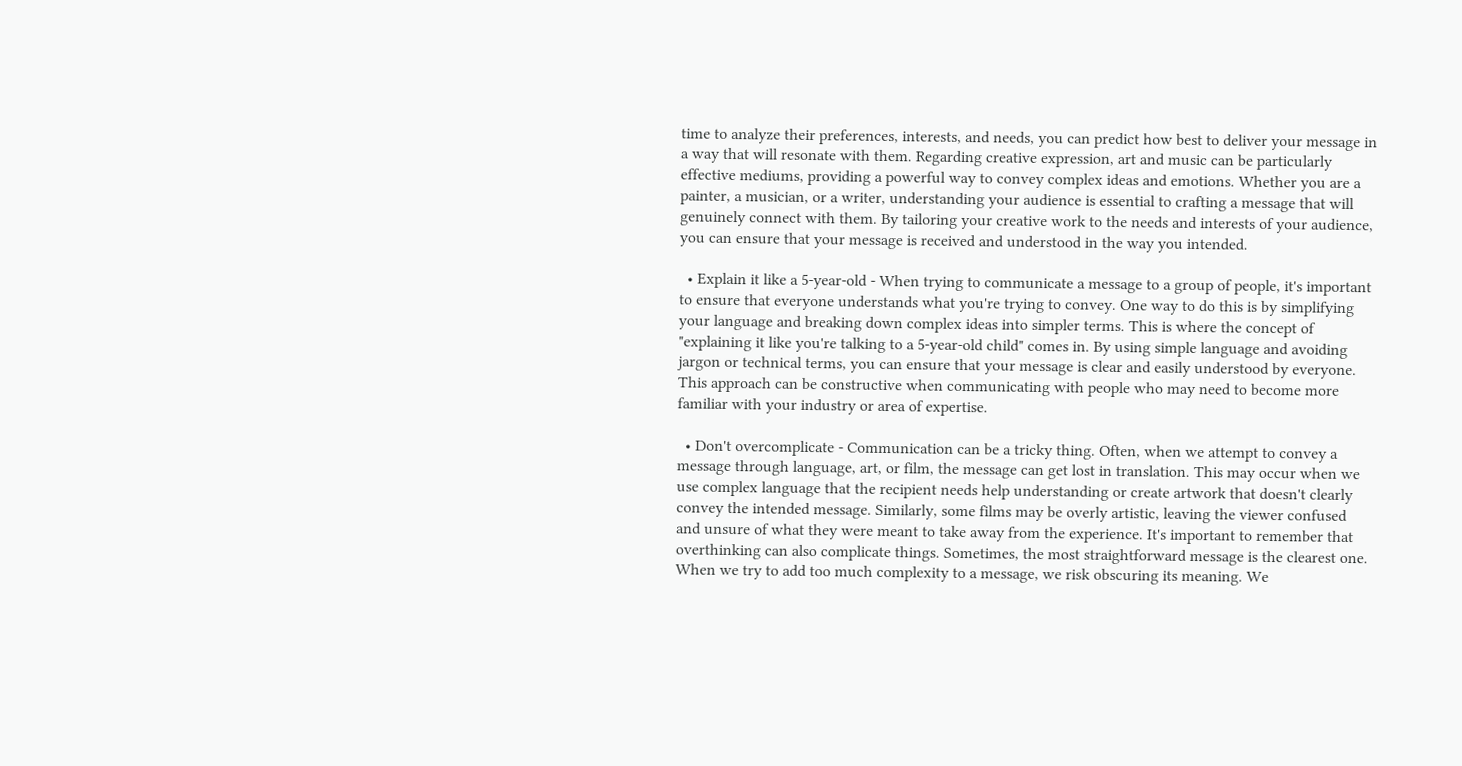time to analyze their preferences, interests, and needs, you can predict how best to deliver your message in a way that will resonate with them. Regarding creative expression, art and music can be particularly effective mediums, providing a powerful way to convey complex ideas and emotions. Whether you are a painter, a musician, or a writer, understanding your audience is essential to crafting a message that will genuinely connect with them. By tailoring your creative work to the needs and interests of your audience, you can ensure that your message is received and understood in the way you intended.

  • Explain it like a 5-year-old - When trying to communicate a message to a group of people, it's important to ensure that everyone understands what you're trying to convey. One way to do this is by simplifying your language and breaking down complex ideas into simpler terms. This is where the concept of "explaining it like you're talking to a 5-year-old child" comes in. By using simple language and avoiding jargon or technical terms, you can ensure that your message is clear and easily understood by everyone. This approach can be constructive when communicating with people who may need to become more familiar with your industry or area of expertise.

  • Don't overcomplicate - Communication can be a tricky thing. Often, when we attempt to convey a message through language, art, or film, the message can get lost in translation. This may occur when we use complex language that the recipient needs help understanding or create artwork that doesn't clearly convey the intended message. Similarly, some films may be overly artistic, leaving the viewer confused and unsure of what they were meant to take away from the experience. It's important to remember that overthinking can also complicate things. Sometimes, the most straightforward message is the clearest one. When we try to add too much complexity to a message, we risk obscuring its meaning. We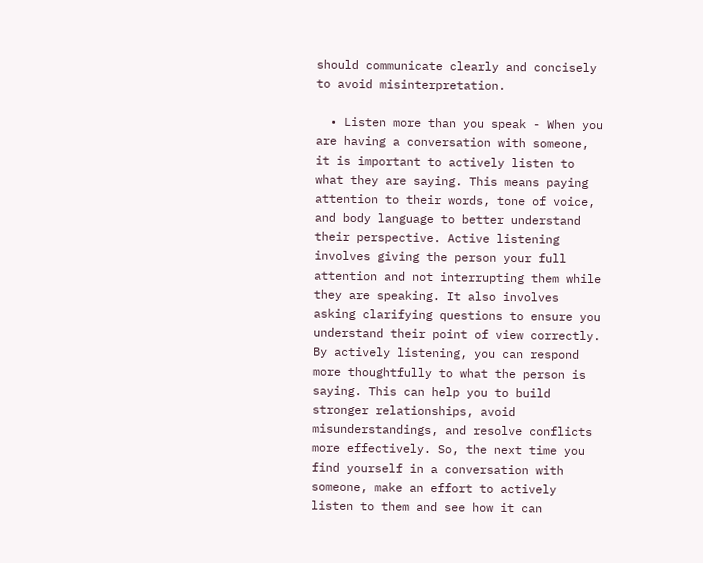should communicate clearly and concisely to avoid misinterpretation.

  • Listen more than you speak - When you are having a conversation with someone, it is important to actively listen to what they are saying. This means paying attention to their words, tone of voice, and body language to better understand their perspective. Active listening involves giving the person your full attention and not interrupting them while they are speaking. It also involves asking clarifying questions to ensure you understand their point of view correctly. By actively listening, you can respond more thoughtfully to what the person is saying. This can help you to build stronger relationships, avoid misunderstandings, and resolve conflicts more effectively. So, the next time you find yourself in a conversation with someone, make an effort to actively listen to them and see how it can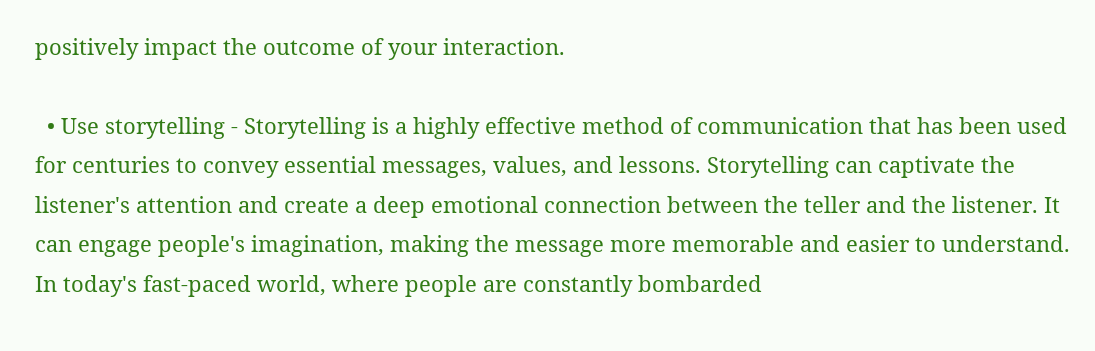positively impact the outcome of your interaction.

  • Use storytelling - Storytelling is a highly effective method of communication that has been used for centuries to convey essential messages, values, and lessons. Storytelling can captivate the listener's attention and create a deep emotional connection between the teller and the listener. It can engage people's imagination, making the message more memorable and easier to understand. In today's fast-paced world, where people are constantly bombarded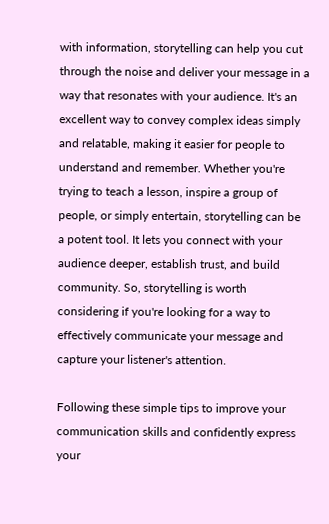with information, storytelling can help you cut through the noise and deliver your message in a way that resonates with your audience. It's an excellent way to convey complex ideas simply and relatable, making it easier for people to understand and remember. Whether you're trying to teach a lesson, inspire a group of people, or simply entertain, storytelling can be a potent tool. It lets you connect with your audience deeper, establish trust, and build community. So, storytelling is worth considering if you're looking for a way to effectively communicate your message and capture your listener's attention.

Following these simple tips to improve your communication skills and confidently express your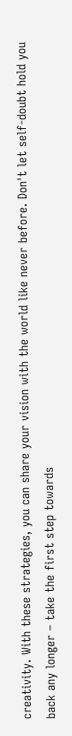creativity. With these strategies, you can share your vision with the world like never before. Don't let self-doubt hold you back any longer – take the first step towards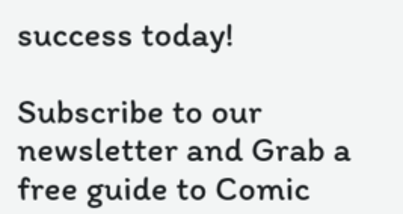success today!

Subscribe to our newsletter and Grab a free guide to Comic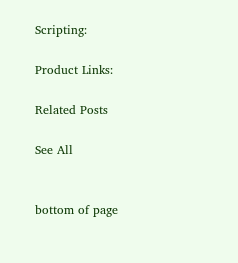Scripting:

Product Links:

Related Posts

See All


bottom of page